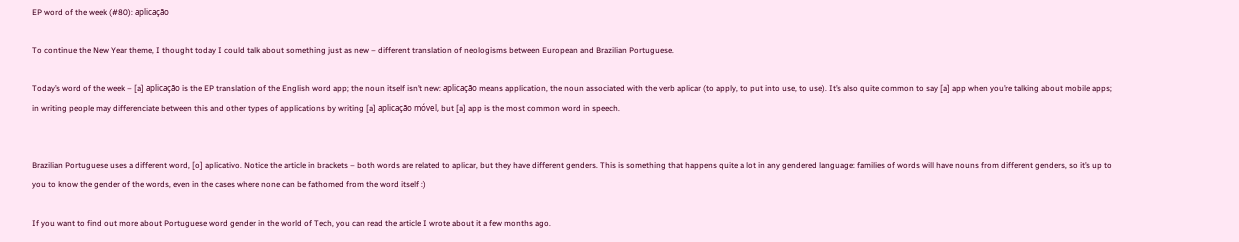EP word of the week (#80): aplicação

To continue the New Year theme, I thought today I could talk about something just as new – different translation of neologisms between European and Brazilian Portuguese.

Today’s word of the week – [a] aplicação is the EP translation of the English word app; the noun itself isn’t new: aplicação means application, the noun associated with the verb aplicar (to apply, to put into use, to use). It’s also quite common to say [a] app when you’re talking about mobile apps; in writing people may differenciate between this and other types of applications by writing [a] aplicação móvel, but [a] app is the most common word in speech.


Brazilian Portuguese uses a different word, [o] aplicativo. Notice the article in brackets – both words are related to aplicar, but they have different genders. This is something that happens quite a lot in any gendered language: families of words will have nouns from different genders, so it’s up to you to know the gender of the words, even in the cases where none can be fathomed from the word itself :)

If you want to find out more about Portuguese word gender in the world of Tech, you can read the article I wrote about it a few months ago.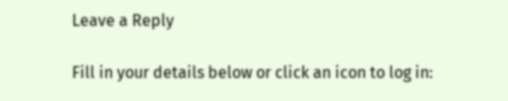Leave a Reply

Fill in your details below or click an icon to log in: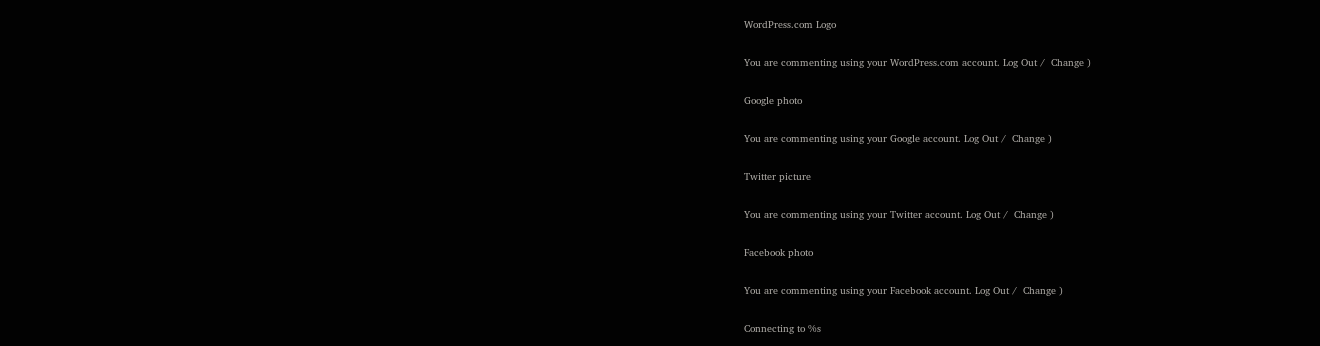WordPress.com Logo

You are commenting using your WordPress.com account. Log Out /  Change )

Google photo

You are commenting using your Google account. Log Out /  Change )

Twitter picture

You are commenting using your Twitter account. Log Out /  Change )

Facebook photo

You are commenting using your Facebook account. Log Out /  Change )

Connecting to %s